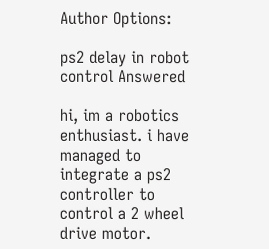Author Options:

ps2 delay in robot control Answered

hi, im a robotics enthusiast. i have managed to integrate a ps2 controller to control a 2 wheel drive motor.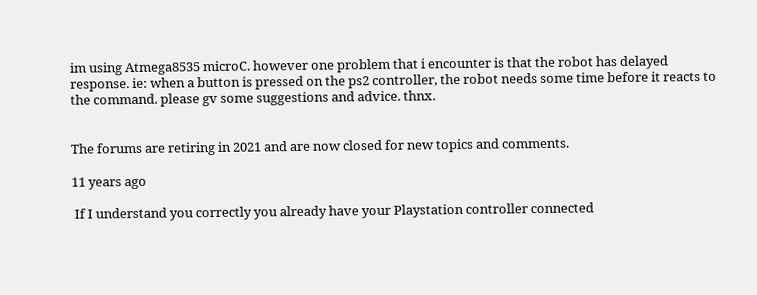im using Atmega8535 microC. however one problem that i encounter is that the robot has delayed response. ie: when a button is pressed on the ps2 controller, the robot needs some time before it reacts to the command. please gv some suggestions and advice. thnx.


The forums are retiring in 2021 and are now closed for new topics and comments.

11 years ago

 If I understand you correctly you already have your Playstation controller connected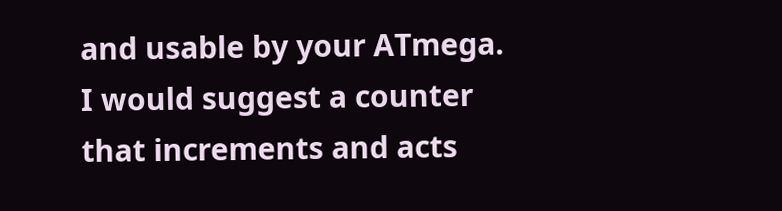and usable by your ATmega.  I would suggest a counter that increments and acts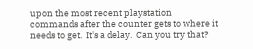upon the most recent playstation commands after the counter gets to where it needs to get.  It's a delay.  Can you try that?